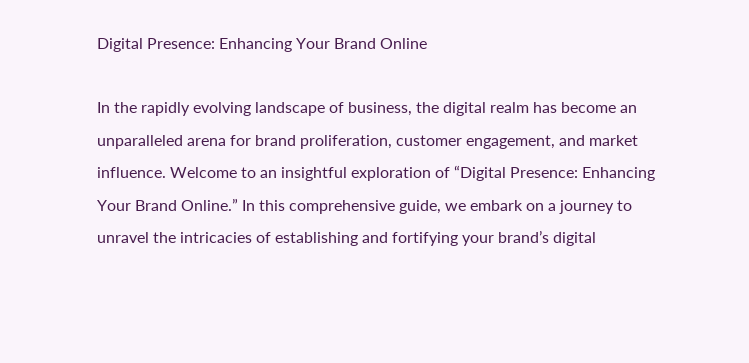Digital Presence: Enhancing Your Brand Online

In the rapidly evolving landscape of business, the digital realm has become an unparalleled arena for brand proliferation, customer engagement, and market influence. Welcome to an insightful exploration of “Digital Presence: Enhancing Your Brand Online.” In this comprehensive guide, we embark on a journey to unravel the intricacies of establishing and fortifying your brand’s digital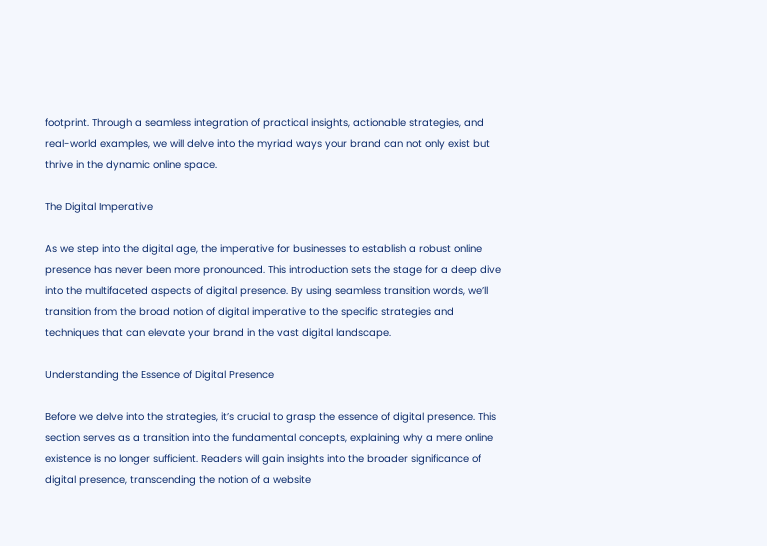footprint. Through a seamless integration of practical insights, actionable strategies, and real-world examples, we will delve into the myriad ways your brand can not only exist but thrive in the dynamic online space.

The Digital Imperative

As we step into the digital age, the imperative for businesses to establish a robust online presence has never been more pronounced. This introduction sets the stage for a deep dive into the multifaceted aspects of digital presence. By using seamless transition words, we’ll transition from the broad notion of digital imperative to the specific strategies and techniques that can elevate your brand in the vast digital landscape.

Understanding the Essence of Digital Presence

Before we delve into the strategies, it’s crucial to grasp the essence of digital presence. This section serves as a transition into the fundamental concepts, explaining why a mere online existence is no longer sufficient. Readers will gain insights into the broader significance of digital presence, transcending the notion of a website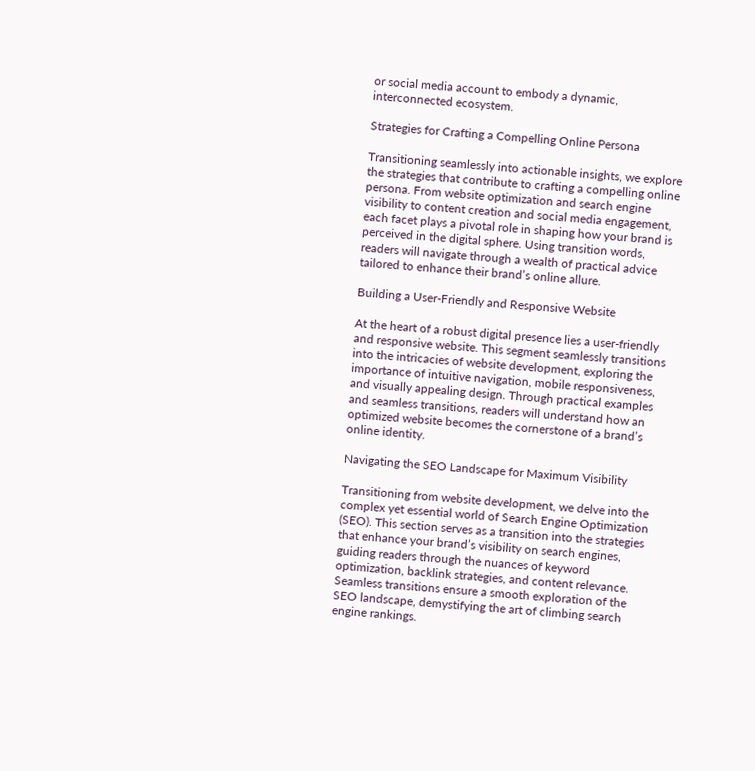or social media account to embody a dynamic, interconnected ecosystem.

Strategies for Crafting a Compelling Online Persona

Transitioning seamlessly into actionable insights, we explore the strategies that contribute to crafting a compelling online persona. From website optimization and search engine visibility to content creation and social media engagement, each facet plays a pivotal role in shaping how your brand is perceived in the digital sphere. Using transition words, readers will navigate through a wealth of practical advice tailored to enhance their brand’s online allure.

Building a User-Friendly and Responsive Website

At the heart of a robust digital presence lies a user-friendly and responsive website. This segment seamlessly transitions into the intricacies of website development, exploring the importance of intuitive navigation, mobile responsiveness, and visually appealing design. Through practical examples and seamless transitions, readers will understand how an optimized website becomes the cornerstone of a brand’s online identity.

Navigating the SEO Landscape for Maximum Visibility

Transitioning from website development, we delve into the complex yet essential world of Search Engine Optimization (SEO). This section serves as a transition into the strategies that enhance your brand’s visibility on search engines, guiding readers through the nuances of keyword optimization, backlink strategies, and content relevance. Seamless transitions ensure a smooth exploration of the SEO landscape, demystifying the art of climbing search engine rankings.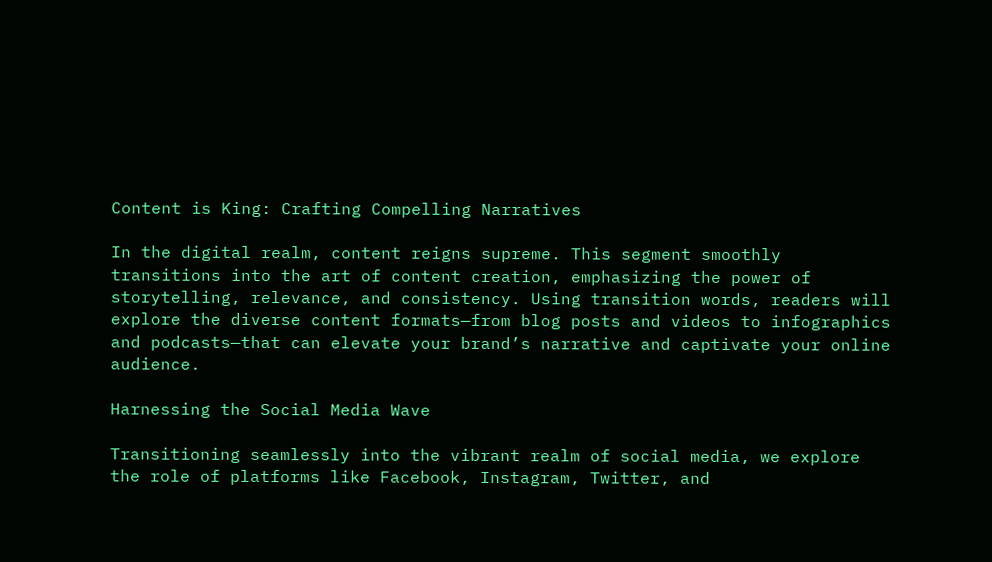Content is King: Crafting Compelling Narratives

In the digital realm, content reigns supreme. This segment smoothly transitions into the art of content creation, emphasizing the power of storytelling, relevance, and consistency. Using transition words, readers will explore the diverse content formats—from blog posts and videos to infographics and podcasts—that can elevate your brand’s narrative and captivate your online audience.

Harnessing the Social Media Wave

Transitioning seamlessly into the vibrant realm of social media, we explore the role of platforms like Facebook, Instagram, Twitter, and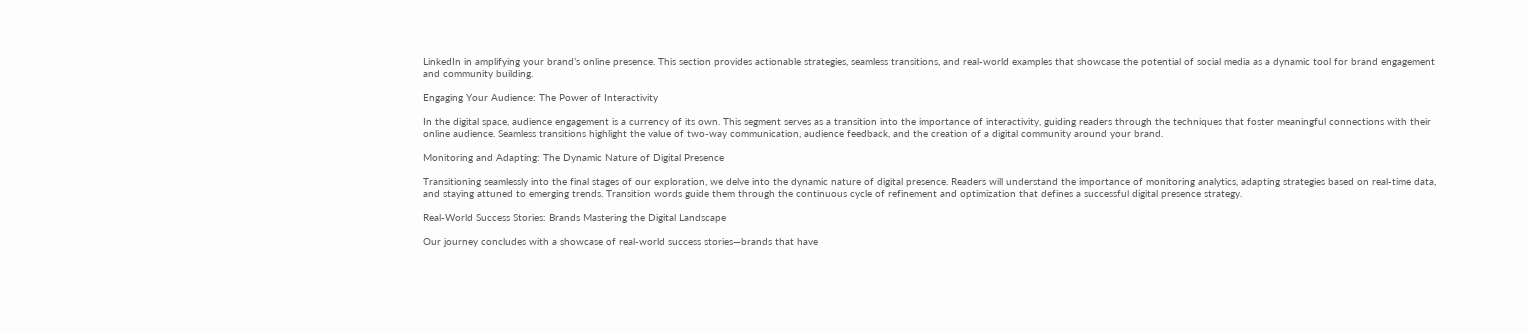LinkedIn in amplifying your brand’s online presence. This section provides actionable strategies, seamless transitions, and real-world examples that showcase the potential of social media as a dynamic tool for brand engagement and community building.

Engaging Your Audience: The Power of Interactivity

In the digital space, audience engagement is a currency of its own. This segment serves as a transition into the importance of interactivity, guiding readers through the techniques that foster meaningful connections with their online audience. Seamless transitions highlight the value of two-way communication, audience feedback, and the creation of a digital community around your brand.

Monitoring and Adapting: The Dynamic Nature of Digital Presence

Transitioning seamlessly into the final stages of our exploration, we delve into the dynamic nature of digital presence. Readers will understand the importance of monitoring analytics, adapting strategies based on real-time data, and staying attuned to emerging trends. Transition words guide them through the continuous cycle of refinement and optimization that defines a successful digital presence strategy.

Real-World Success Stories: Brands Mastering the Digital Landscape

Our journey concludes with a showcase of real-world success stories—brands that have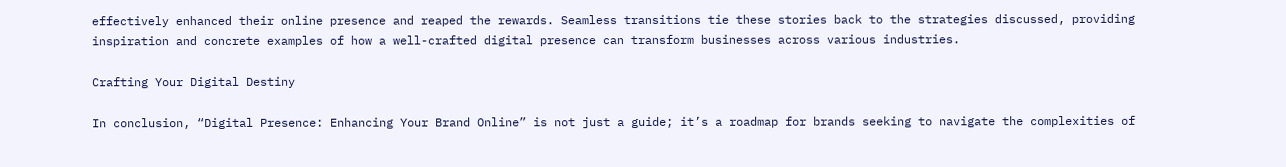effectively enhanced their online presence and reaped the rewards. Seamless transitions tie these stories back to the strategies discussed, providing inspiration and concrete examples of how a well-crafted digital presence can transform businesses across various industries.

Crafting Your Digital Destiny

In conclusion, “Digital Presence: Enhancing Your Brand Online” is not just a guide; it’s a roadmap for brands seeking to navigate the complexities of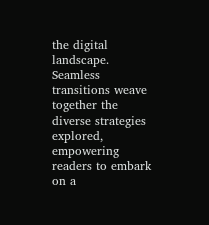the digital landscape. Seamless transitions weave together the diverse strategies explored, empowering readers to embark on a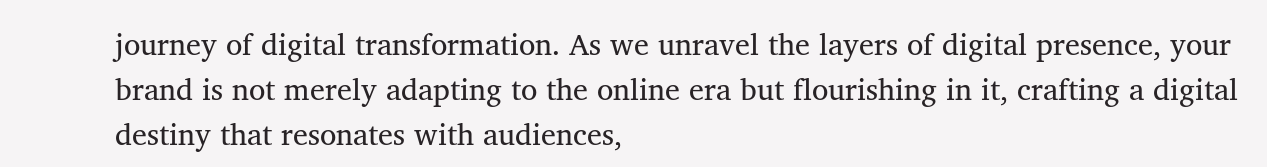journey of digital transformation. As we unravel the layers of digital presence, your brand is not merely adapting to the online era but flourishing in it, crafting a digital destiny that resonates with audiences,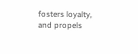fosters loyalty, and propels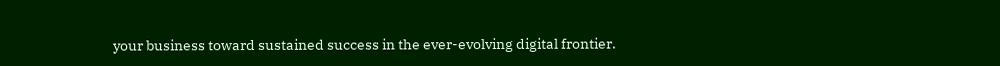your business toward sustained success in the ever-evolving digital frontier.